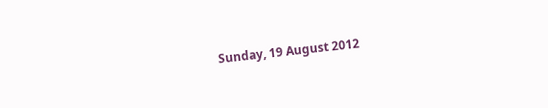Sunday, 19 August 2012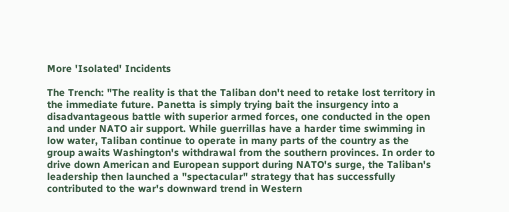More 'Isolated' Incidents

The Trench: "The reality is that the Taliban don't need to retake lost territory in the immediate future. Panetta is simply trying bait the insurgency into a disadvantageous battle with superior armed forces, one conducted in the open and under NATO air support. While guerrillas have a harder time swimming in low water, Taliban continue to operate in many parts of the country as the group awaits Washington's withdrawal from the southern provinces. In order to drive down American and European support during NATO's surge, the Taliban's leadership then launched a "spectacular" strategy that has successfully contributed to the war's downward trend in Western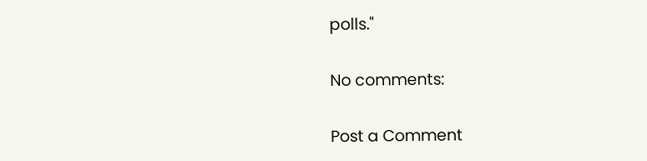polls."

No comments:

Post a Comment